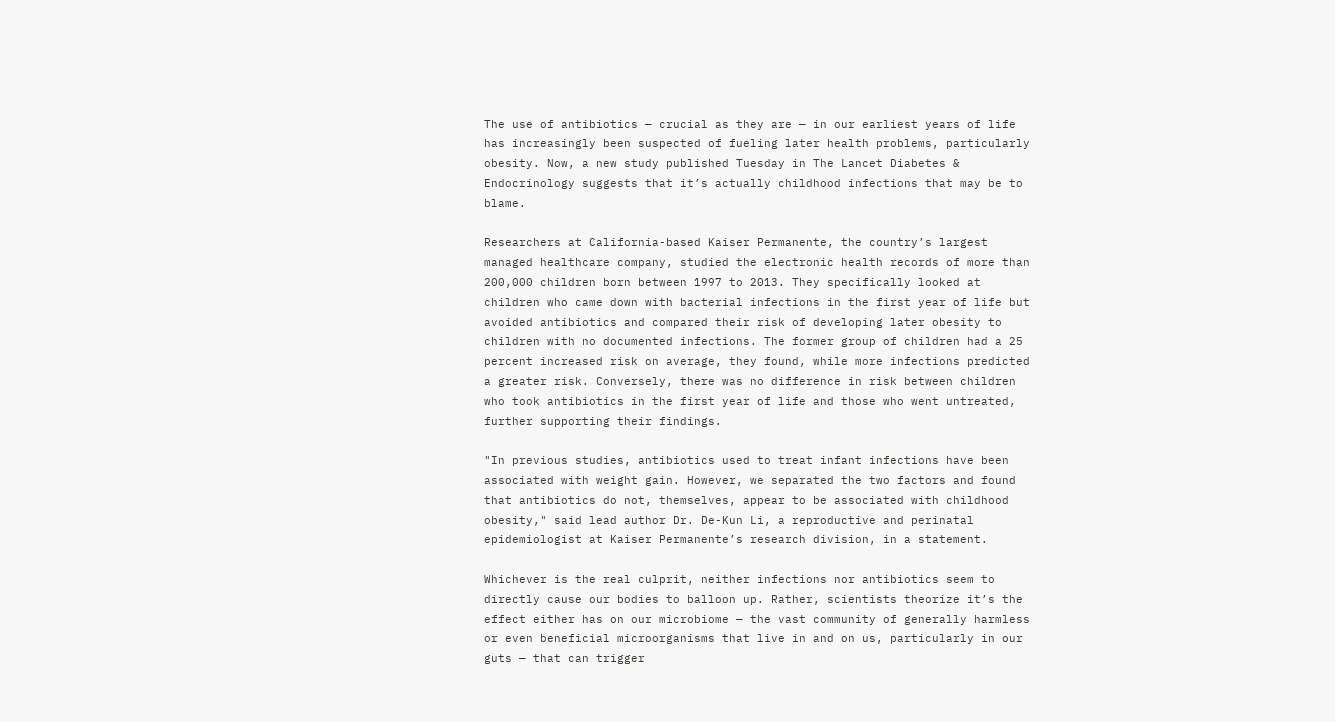The use of antibiotics — crucial as they are — in our earliest years of life has increasingly been suspected of fueling later health problems, particularly obesity. Now, a new study published Tuesday in The Lancet Diabetes & Endocrinology suggests that it’s actually childhood infections that may be to blame.

Researchers at California-based Kaiser Permanente, the country’s largest managed healthcare company, studied the electronic health records of more than 200,000 children born between 1997 to 2013. They specifically looked at children who came down with bacterial infections in the first year of life but avoided antibiotics and compared their risk of developing later obesity to children with no documented infections. The former group of children had a 25 percent increased risk on average, they found, while more infections predicted a greater risk. Conversely, there was no difference in risk between children who took antibiotics in the first year of life and those who went untreated, further supporting their findings.

"In previous studies, antibiotics used to treat infant infections have been associated with weight gain. However, we separated the two factors and found that antibiotics do not, themselves, appear to be associated with childhood obesity," said lead author Dr. De-Kun Li, a reproductive and perinatal epidemiologist at Kaiser Permanente’s research division, in a statement.

Whichever is the real culprit, neither infections nor antibiotics seem to directly cause our bodies to balloon up. Rather, scientists theorize it’s the effect either has on our microbiome — the vast community of generally harmless or even beneficial microorganisms that live in and on us, particularly in our guts — that can trigger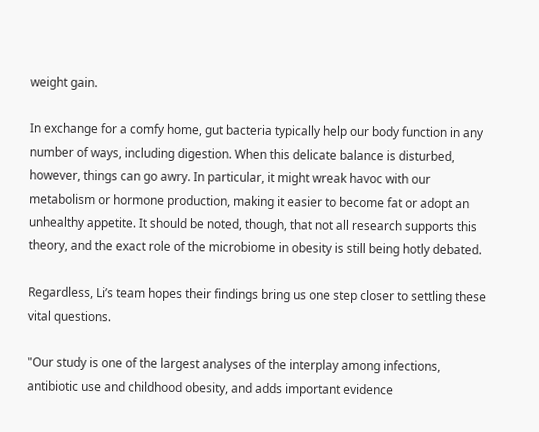weight gain.

In exchange for a comfy home, gut bacteria typically help our body function in any number of ways, including digestion. When this delicate balance is disturbed, however, things can go awry. In particular, it might wreak havoc with our metabolism or hormone production, making it easier to become fat or adopt an unhealthy appetite. It should be noted, though, that not all research supports this theory, and the exact role of the microbiome in obesity is still being hotly debated.

Regardless, Li’s team hopes their findings bring us one step closer to settling these vital questions.

"Our study is one of the largest analyses of the interplay among infections, antibiotic use and childhood obesity, and adds important evidence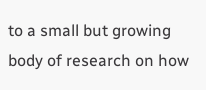to a small but growing body of research on how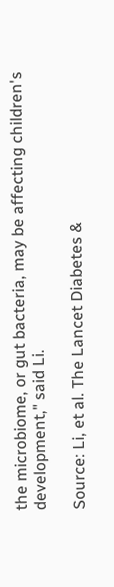the microbiome, or gut bacteria, may be affecting children's development," said Li.

Source: Li, et al. The Lancet Diabetes &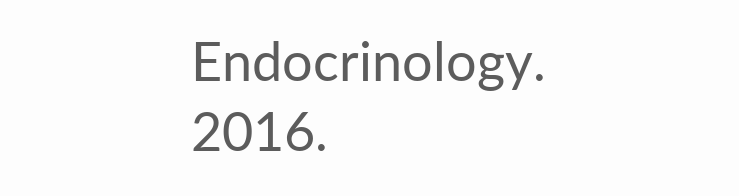Endocrinology. 2016.